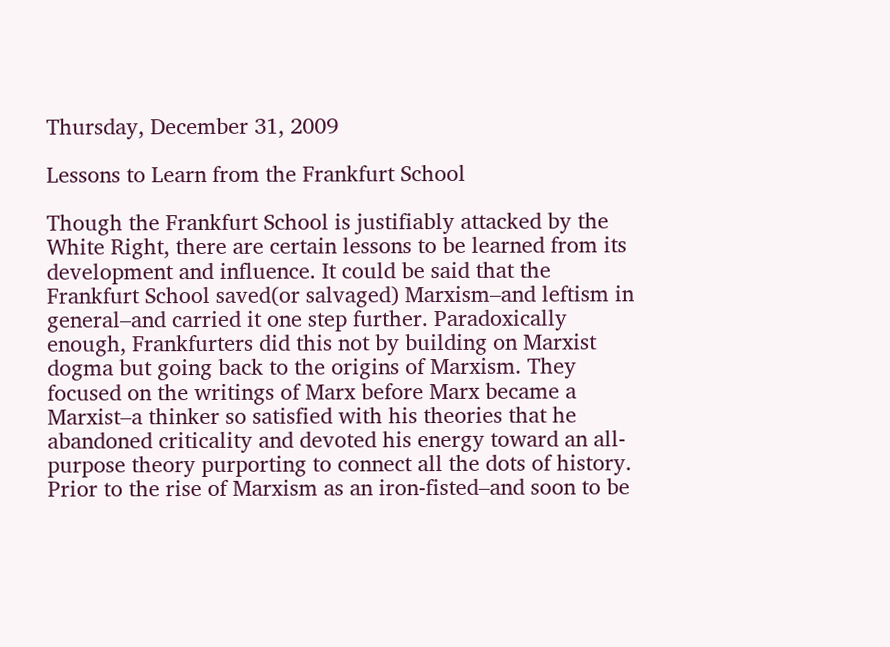Thursday, December 31, 2009

Lessons to Learn from the Frankfurt School

Though the Frankfurt School is justifiably attacked by the White Right, there are certain lessons to be learned from its development and influence. It could be said that the Frankfurt School saved(or salvaged) Marxism–and leftism in general–and carried it one step further. Paradoxically enough, Frankfurters did this not by building on Marxist dogma but going back to the origins of Marxism. They focused on the writings of Marx before Marx became a Marxist–a thinker so satisfied with his theories that he abandoned criticality and devoted his energy toward an all-purpose theory purporting to connect all the dots of history. Prior to the rise of Marxism as an iron-fisted–and soon to be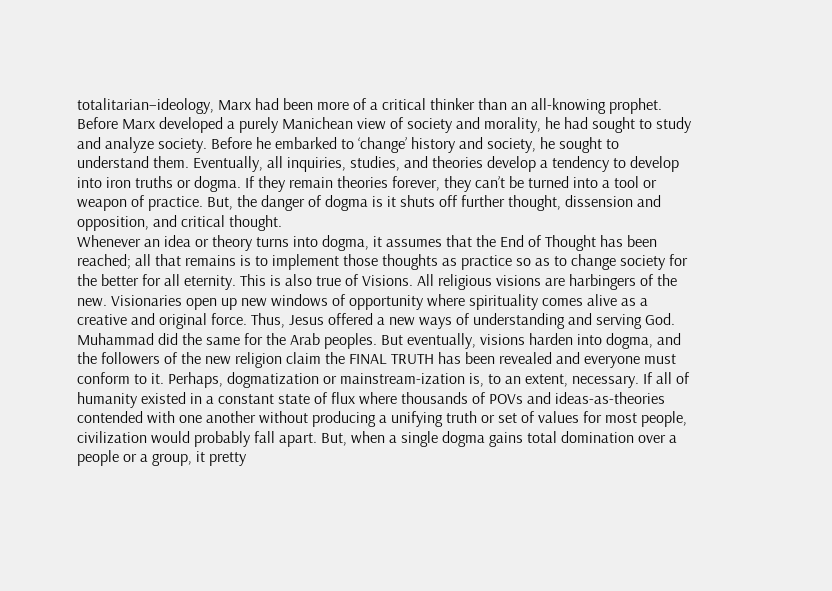totalitarian–ideology, Marx had been more of a critical thinker than an all-knowing prophet. Before Marx developed a purely Manichean view of society and morality, he had sought to study and analyze society. Before he embarked to ‘change’ history and society, he sought to understand them. Eventually, all inquiries, studies, and theories develop a tendency to develop into iron truths or dogma. If they remain theories forever, they can’t be turned into a tool or weapon of practice. But, the danger of dogma is it shuts off further thought, dissension and opposition, and critical thought.
Whenever an idea or theory turns into dogma, it assumes that the End of Thought has been reached; all that remains is to implement those thoughts as practice so as to change society for the better for all eternity. This is also true of Visions. All religious visions are harbingers of the new. Visionaries open up new windows of opportunity where spirituality comes alive as a creative and original force. Thus, Jesus offered a new ways of understanding and serving God. Muhammad did the same for the Arab peoples. But eventually, visions harden into dogma, and the followers of the new religion claim the FINAL TRUTH has been revealed and everyone must conform to it. Perhaps, dogmatization or mainstream-ization is, to an extent, necessary. If all of humanity existed in a constant state of flux where thousands of POVs and ideas-as-theories contended with one another without producing a unifying truth or set of values for most people, civilization would probably fall apart. But, when a single dogma gains total domination over a people or a group, it pretty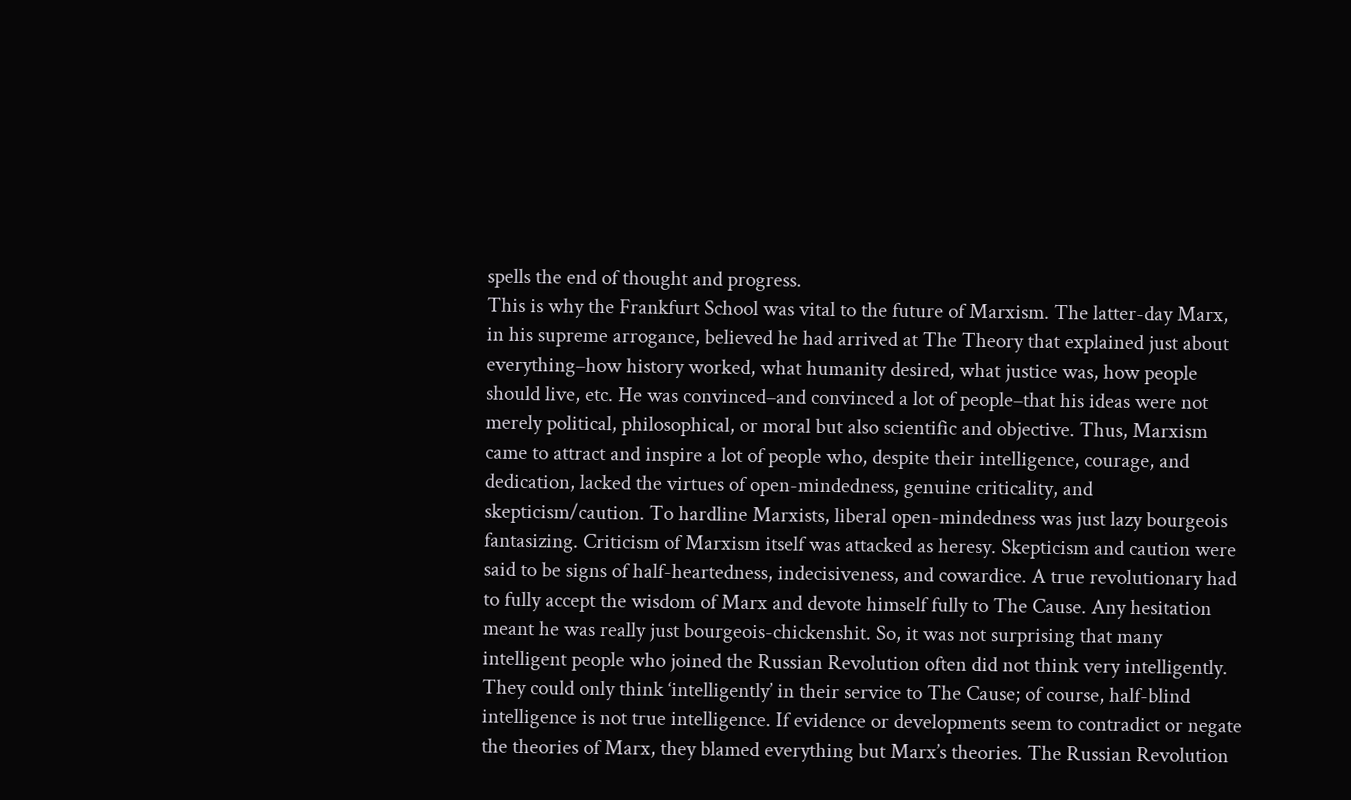spells the end of thought and progress.
This is why the Frankfurt School was vital to the future of Marxism. The latter-day Marx, in his supreme arrogance, believed he had arrived at The Theory that explained just about everything–how history worked, what humanity desired, what justice was, how people should live, etc. He was convinced–and convinced a lot of people–that his ideas were not merely political, philosophical, or moral but also scientific and objective. Thus, Marxism came to attract and inspire a lot of people who, despite their intelligence, courage, and dedication, lacked the virtues of open-mindedness, genuine criticality, and skepticism/caution. To hardline Marxists, liberal open-mindedness was just lazy bourgeois fantasizing. Criticism of Marxism itself was attacked as heresy. Skepticism and caution were said to be signs of half-heartedness, indecisiveness, and cowardice. A true revolutionary had to fully accept the wisdom of Marx and devote himself fully to The Cause. Any hesitation meant he was really just bourgeois-chickenshit. So, it was not surprising that many intelligent people who joined the Russian Revolution often did not think very intelligently. They could only think ‘intelligently’ in their service to The Cause; of course, half-blind intelligence is not true intelligence. If evidence or developments seem to contradict or negate the theories of Marx, they blamed everything but Marx’s theories. The Russian Revolution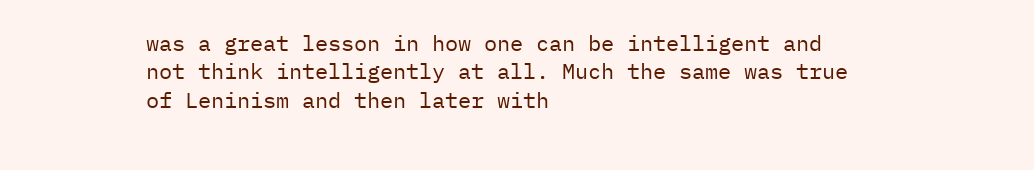was a great lesson in how one can be intelligent and not think intelligently at all. Much the same was true of Leninism and then later with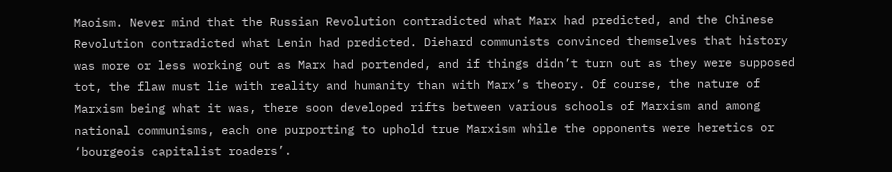Maoism. Never mind that the Russian Revolution contradicted what Marx had predicted, and the Chinese Revolution contradicted what Lenin had predicted. Diehard communists convinced themselves that history was more or less working out as Marx had portended, and if things didn’t turn out as they were supposed tot, the flaw must lie with reality and humanity than with Marx’s theory. Of course, the nature of Marxism being what it was, there soon developed rifts between various schools of Marxism and among national communisms, each one purporting to uphold true Marxism while the opponents were heretics or ‘bourgeois capitalist roaders’.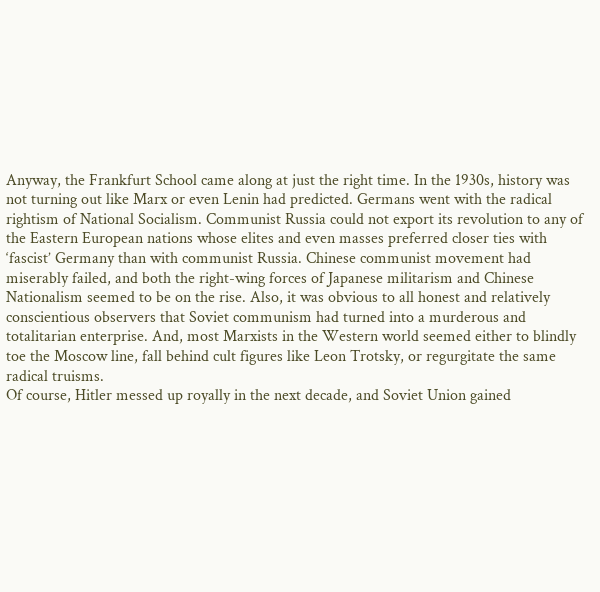Anyway, the Frankfurt School came along at just the right time. In the 1930s, history was not turning out like Marx or even Lenin had predicted. Germans went with the radical rightism of National Socialism. Communist Russia could not export its revolution to any of the Eastern European nations whose elites and even masses preferred closer ties with ‘fascist’ Germany than with communist Russia. Chinese communist movement had miserably failed, and both the right-wing forces of Japanese militarism and Chinese Nationalism seemed to be on the rise. Also, it was obvious to all honest and relatively conscientious observers that Soviet communism had turned into a murderous and totalitarian enterprise. And, most Marxists in the Western world seemed either to blindly toe the Moscow line, fall behind cult figures like Leon Trotsky, or regurgitate the same radical truisms.
Of course, Hitler messed up royally in the next decade, and Soviet Union gained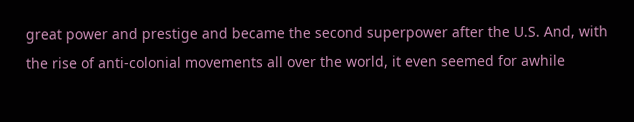great power and prestige and became the second superpower after the U.S. And, with the rise of anti-colonial movements all over the world, it even seemed for awhile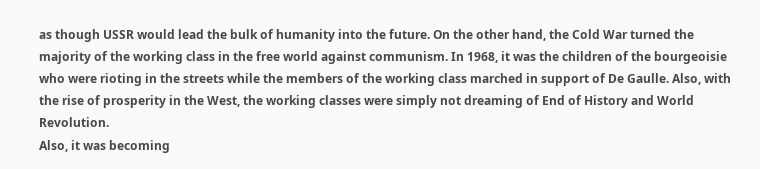as though USSR would lead the bulk of humanity into the future. On the other hand, the Cold War turned the majority of the working class in the free world against communism. In 1968, it was the children of the bourgeoisie who were rioting in the streets while the members of the working class marched in support of De Gaulle. Also, with the rise of prosperity in the West, the working classes were simply not dreaming of End of History and World Revolution.
Also, it was becoming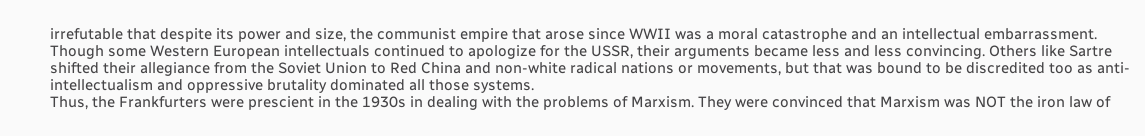irrefutable that despite its power and size, the communist empire that arose since WWII was a moral catastrophe and an intellectual embarrassment. Though some Western European intellectuals continued to apologize for the USSR, their arguments became less and less convincing. Others like Sartre shifted their allegiance from the Soviet Union to Red China and non-white radical nations or movements, but that was bound to be discredited too as anti-intellectualism and oppressive brutality dominated all those systems.
Thus, the Frankfurters were prescient in the 1930s in dealing with the problems of Marxism. They were convinced that Marxism was NOT the iron law of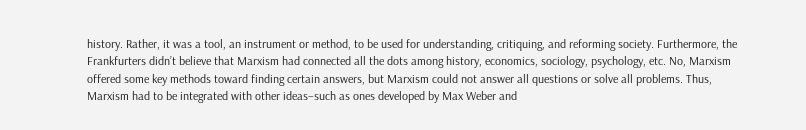history. Rather, it was a tool, an instrument or method, to be used for understanding, critiquing, and reforming society. Furthermore, the Frankfurters didn’t believe that Marxism had connected all the dots among history, economics, sociology, psychology, etc. No, Marxism offered some key methods toward finding certain answers, but Marxism could not answer all questions or solve all problems. Thus, Marxism had to be integrated with other ideas–such as ones developed by Max Weber and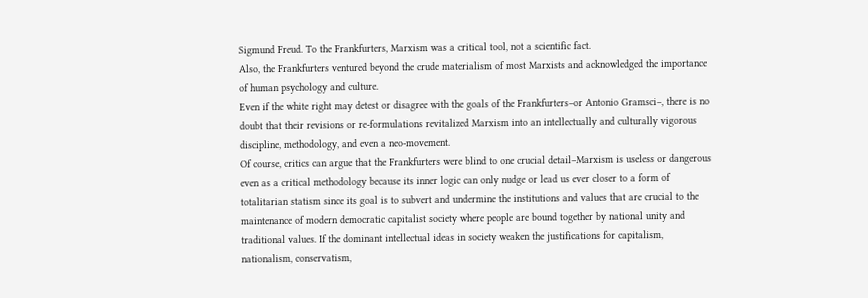Sigmund Freud. To the Frankfurters, Marxism was a critical tool, not a scientific fact.
Also, the Frankfurters ventured beyond the crude materialism of most Marxists and acknowledged the importance of human psychology and culture.
Even if the white right may detest or disagree with the goals of the Frankfurters–or Antonio Gramsci–, there is no doubt that their revisions or re-formulations revitalized Marxism into an intellectually and culturally vigorous discipline, methodology, and even a neo-movement.
Of course, critics can argue that the Frankfurters were blind to one crucial detail–Marxism is useless or dangerous even as a critical methodology because its inner logic can only nudge or lead us ever closer to a form of totalitarian statism since its goal is to subvert and undermine the institutions and values that are crucial to the maintenance of modern democratic capitalist society where people are bound together by national unity and traditional values. If the dominant intellectual ideas in society weaken the justifications for capitalism, nationalism, conservatism,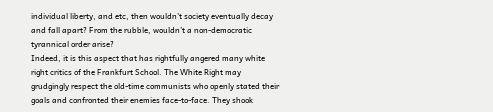individual liberty, and etc, then wouldn’t society eventually decay and fall apart? From the rubble, wouldn’t a non-democratic tyrannical order arise?
Indeed, it is this aspect that has rightfully angered many white right critics of the Frankfurt School. The White Right may grudgingly respect the old-time communists who openly stated their goals and confronted their enemies face-to-face. They shook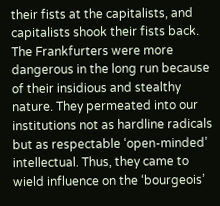their fists at the capitalists, and capitalists shook their fists back.
The Frankfurters were more dangerous in the long run because of their insidious and stealthy nature. They permeated into our institutions not as hardline radicals but as respectable ‘open-minded’ intellectual. Thus, they came to wield influence on the ‘bourgeois’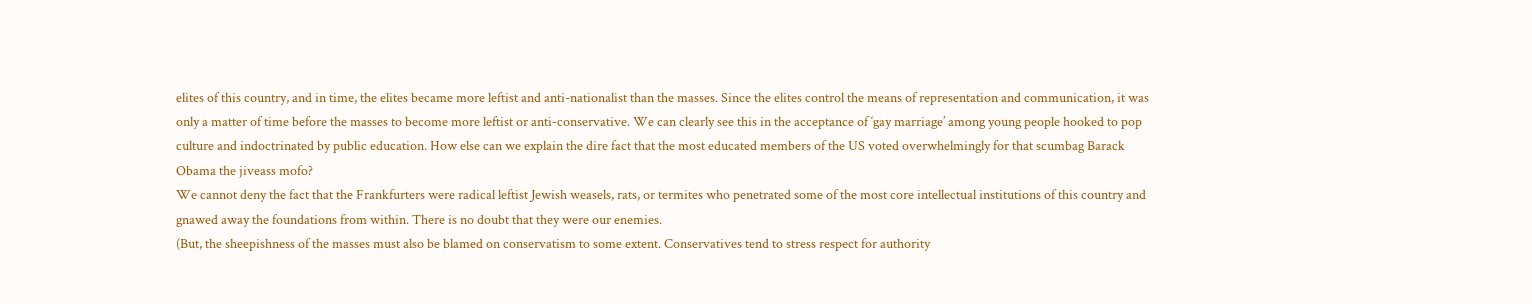elites of this country, and in time, the elites became more leftist and anti-nationalist than the masses. Since the elites control the means of representation and communication, it was only a matter of time before the masses to become more leftist or anti-conservative. We can clearly see this in the acceptance of ‘gay marriage’ among young people hooked to pop culture and indoctrinated by public education. How else can we explain the dire fact that the most educated members of the US voted overwhelmingly for that scumbag Barack Obama the jiveass mofo?
We cannot deny the fact that the Frankfurters were radical leftist Jewish weasels, rats, or termites who penetrated some of the most core intellectual institutions of this country and gnawed away the foundations from within. There is no doubt that they were our enemies.
(But, the sheepishness of the masses must also be blamed on conservatism to some extent. Conservatives tend to stress respect for authority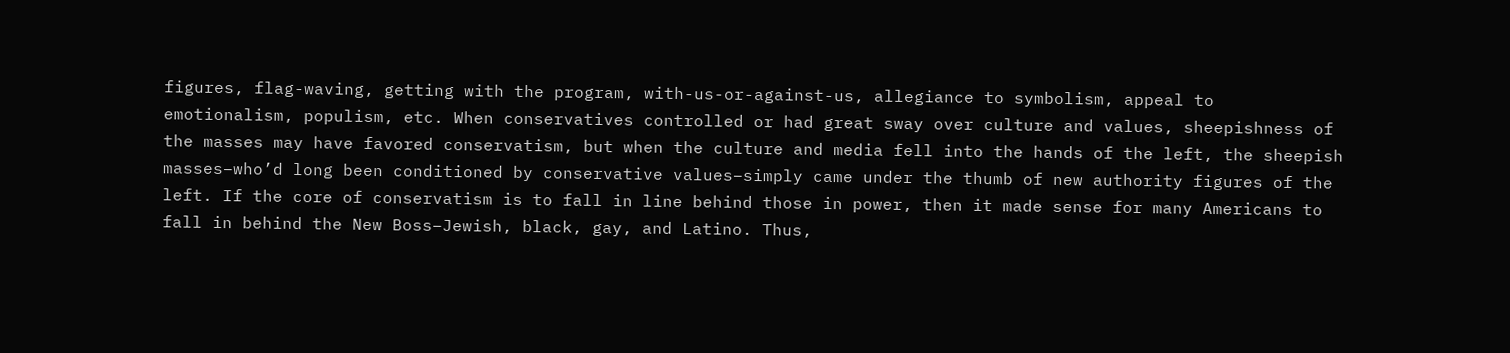figures, flag-waving, getting with the program, with-us-or-against-us, allegiance to symbolism, appeal to emotionalism, populism, etc. When conservatives controlled or had great sway over culture and values, sheepishness of the masses may have favored conservatism, but when the culture and media fell into the hands of the left, the sheepish masses–who’d long been conditioned by conservative values–simply came under the thumb of new authority figures of the left. If the core of conservatism is to fall in line behind those in power, then it made sense for many Americans to fall in behind the New Boss–Jewish, black, gay, and Latino. Thus,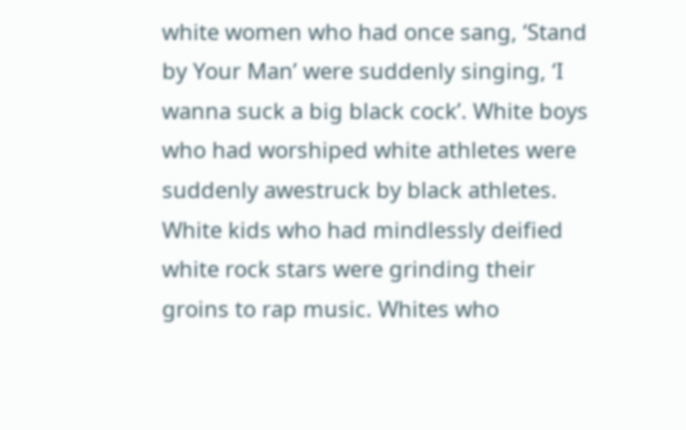white women who had once sang, ‘Stand by Your Man’ were suddenly singing, ‘I wanna suck a big black cock’. White boys who had worshiped white athletes were suddenly awestruck by black athletes. White kids who had mindlessly deified white rock stars were grinding their groins to rap music. Whites who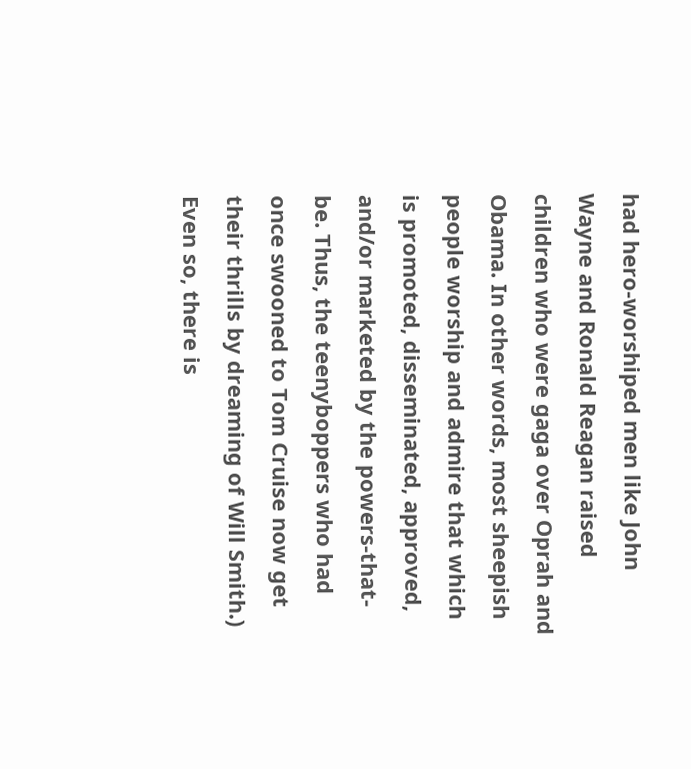had hero-worshiped men like John Wayne and Ronald Reagan raised children who were gaga over Oprah and Obama. In other words, most sheepish people worship and admire that which is promoted, disseminated, approved, and/or marketed by the powers-that-be. Thus, the teenyboppers who had once swooned to Tom Cruise now get their thrills by dreaming of Will Smith.)
Even so, there is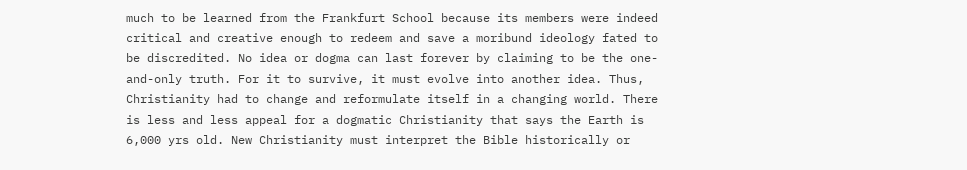much to be learned from the Frankfurt School because its members were indeed critical and creative enough to redeem and save a moribund ideology fated to be discredited. No idea or dogma can last forever by claiming to be the one-and-only truth. For it to survive, it must evolve into another idea. Thus, Christianity had to change and reformulate itself in a changing world. There is less and less appeal for a dogmatic Christianity that says the Earth is 6,000 yrs old. New Christianity must interpret the Bible historically or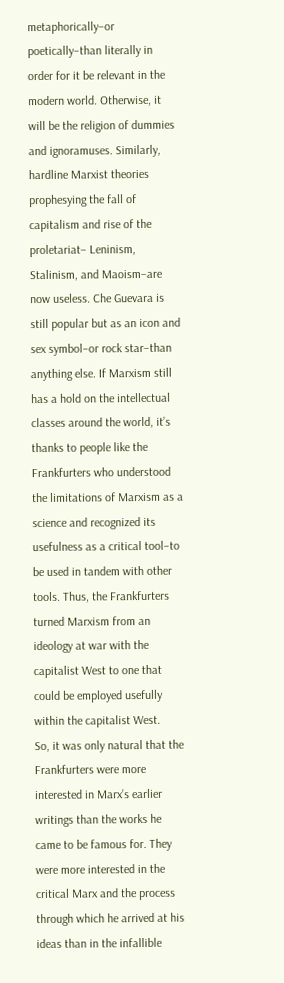metaphorically–or poetically–than literally in order for it be relevant in the modern world. Otherwise, it will be the religion of dummies and ignoramuses. Similarly, hardline Marxist theories prophesying the fall of capitalism and rise of the proletariat– Leninism, Stalinism, and Maoism–are now useless. Che Guevara is still popular but as an icon and sex symbol–or rock star–than anything else. If Marxism still has a hold on the intellectual classes around the world, it’s thanks to people like the Frankfurters who understood the limitations of Marxism as a science and recognized its usefulness as a critical tool–to be used in tandem with other tools. Thus, the Frankfurters turned Marxism from an ideology at war with the capitalist West to one that could be employed usefully within the capitalist West.
So, it was only natural that the Frankfurters were more interested in Marx’s earlier writings than the works he came to be famous for. They were more interested in the critical Marx and the process through which he arrived at his ideas than in the infallible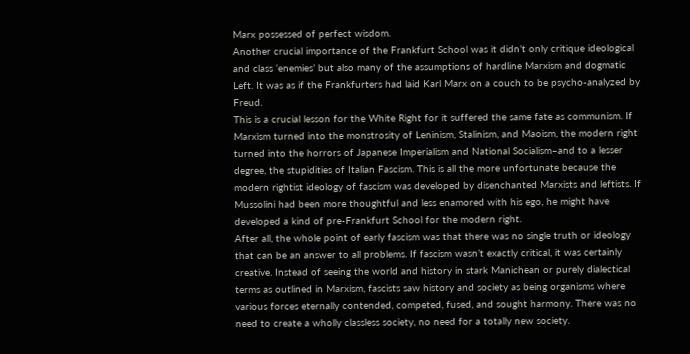Marx possessed of perfect wisdom.
Another crucial importance of the Frankfurt School was it didn’t only critique ideological and class ‘enemies’ but also many of the assumptions of hardline Marxism and dogmatic Left. It was as if the Frankfurters had laid Karl Marx on a couch to be psycho-analyzed by Freud.
This is a crucial lesson for the White Right for it suffered the same fate as communism. If Marxism turned into the monstrosity of Leninism, Stalinism, and Maoism, the modern right turned into the horrors of Japanese Imperialism and National Socialism–and to a lesser degree, the stupidities of Italian Fascism. This is all the more unfortunate because the modern rightist ideology of fascism was developed by disenchanted Marxists and leftists. If Mussolini had been more thoughtful and less enamored with his ego, he might have developed a kind of pre-Frankfurt School for the modern right.
After all, the whole point of early fascism was that there was no single truth or ideology that can be an answer to all problems. If fascism wasn’t exactly critical, it was certainly creative. Instead of seeing the world and history in stark Manichean or purely dialectical terms as outlined in Marxism, fascists saw history and society as being organisms where various forces eternally contended, competed, fused, and sought harmony. There was no need to create a wholly classless society, no need for a totally new society.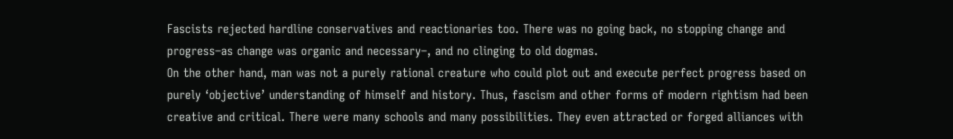Fascists rejected hardline conservatives and reactionaries too. There was no going back, no stopping change and progress–as change was organic and necessary–, and no clinging to old dogmas.
On the other hand, man was not a purely rational creature who could plot out and execute perfect progress based on purely ‘objective’ understanding of himself and history. Thus, fascism and other forms of modern rightism had been creative and critical. There were many schools and many possibilities. They even attracted or forged alliances with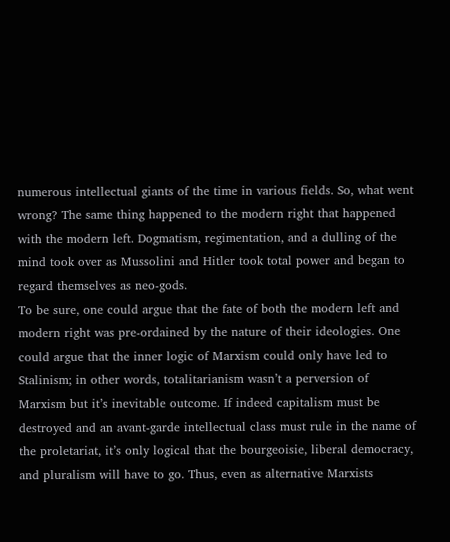numerous intellectual giants of the time in various fields. So, what went wrong? The same thing happened to the modern right that happened with the modern left. Dogmatism, regimentation, and a dulling of the mind took over as Mussolini and Hitler took total power and began to regard themselves as neo-gods.
To be sure, one could argue that the fate of both the modern left and modern right was pre-ordained by the nature of their ideologies. One could argue that the inner logic of Marxism could only have led to Stalinism; in other words, totalitarianism wasn’t a perversion of Marxism but it’s inevitable outcome. If indeed capitalism must be destroyed and an avant-garde intellectual class must rule in the name of the proletariat, it’s only logical that the bourgeoisie, liberal democracy, and pluralism will have to go. Thus, even as alternative Marxists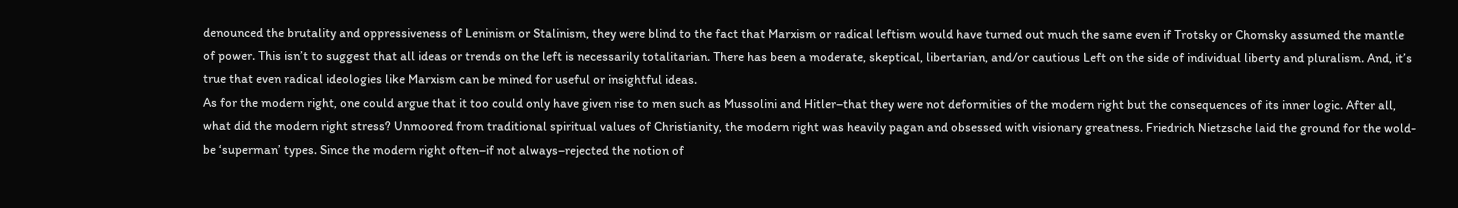denounced the brutality and oppressiveness of Leninism or Stalinism, they were blind to the fact that Marxism or radical leftism would have turned out much the same even if Trotsky or Chomsky assumed the mantle of power. This isn’t to suggest that all ideas or trends on the left is necessarily totalitarian. There has been a moderate, skeptical, libertarian, and/or cautious Left on the side of individual liberty and pluralism. And, it’s true that even radical ideologies like Marxism can be mined for useful or insightful ideas.
As for the modern right, one could argue that it too could only have given rise to men such as Mussolini and Hitler–that they were not deformities of the modern right but the consequences of its inner logic. After all, what did the modern right stress? Unmoored from traditional spiritual values of Christianity, the modern right was heavily pagan and obsessed with visionary greatness. Friedrich Nietzsche laid the ground for the wold-be ‘superman’ types. Since the modern right often–if not always–rejected the notion of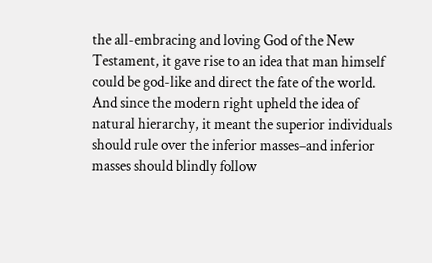the all-embracing and loving God of the New Testament, it gave rise to an idea that man himself could be god-like and direct the fate of the world. And since the modern right upheld the idea of natural hierarchy, it meant the superior individuals should rule over the inferior masses–and inferior masses should blindly follow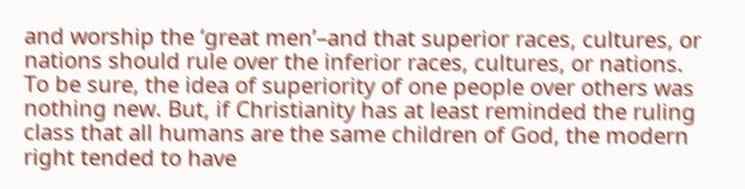and worship the ‘great men’–and that superior races, cultures, or nations should rule over the inferior races, cultures, or nations.
To be sure, the idea of superiority of one people over others was nothing new. But, if Christianity has at least reminded the ruling class that all humans are the same children of God, the modern right tended to have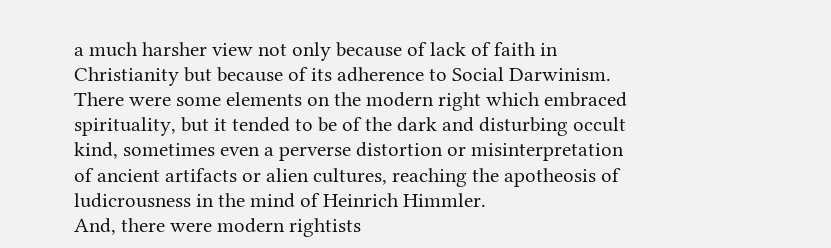a much harsher view not only because of lack of faith in Christianity but because of its adherence to Social Darwinism.
There were some elements on the modern right which embraced spirituality, but it tended to be of the dark and disturbing occult kind, sometimes even a perverse distortion or misinterpretation of ancient artifacts or alien cultures, reaching the apotheosis of ludicrousness in the mind of Heinrich Himmler.
And, there were modern rightists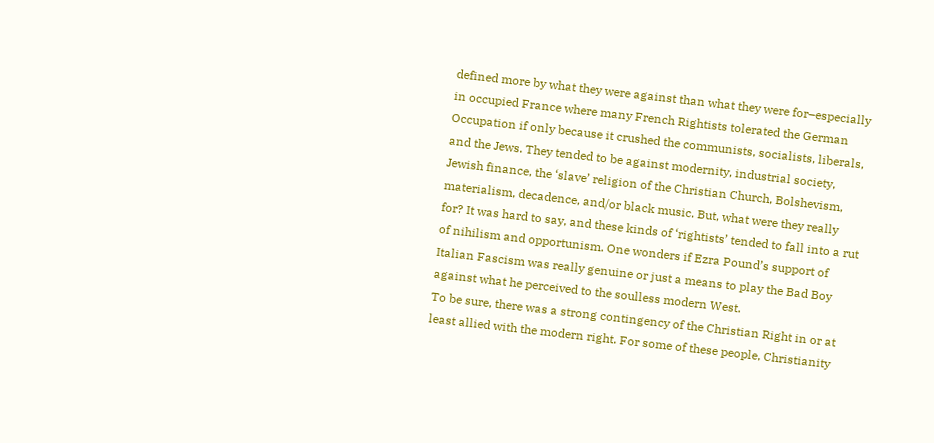defined more by what they were against than what they were for–especially in occupied France where many French Rightists tolerated the German Occupation if only because it crushed the communists, socialists, liberals, and the Jews. They tended to be against modernity, industrial society, Jewish finance, the ‘slave’ religion of the Christian Church, Bolshevism, materialism, decadence, and/or black music. But, what were they really for? It was hard to say, and these kinds of ‘rightists’ tended to fall into a rut of nihilism and opportunism. One wonders if Ezra Pound’s support of Italian Fascism was really genuine or just a means to play the Bad Boy against what he perceived to the soulless modern West.
To be sure, there was a strong contingency of the Christian Right in or at least allied with the modern right. For some of these people, Christianity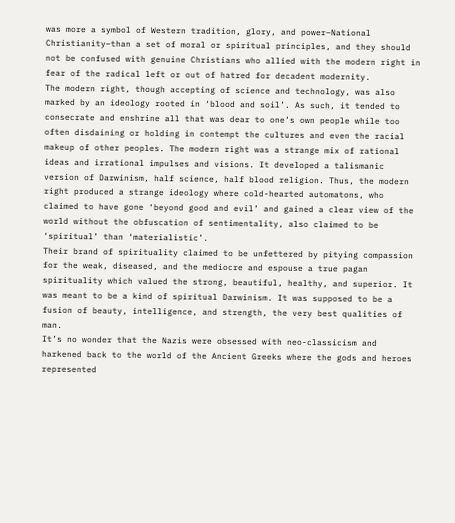was more a symbol of Western tradition, glory, and power–National Christianity–than a set of moral or spiritual principles, and they should not be confused with genuine Christians who allied with the modern right in fear of the radical left or out of hatred for decadent modernity.
The modern right, though accepting of science and technology, was also marked by an ideology rooted in ‘blood and soil’. As such, it tended to consecrate and enshrine all that was dear to one’s own people while too often disdaining or holding in contempt the cultures and even the racial makeup of other peoples. The modern right was a strange mix of rational ideas and irrational impulses and visions. It developed a talismanic version of Darwinism, half science, half blood religion. Thus, the modern right produced a strange ideology where cold-hearted automatons, who claimed to have gone ‘beyond good and evil’ and gained a clear view of the world without the obfuscation of sentimentality, also claimed to be ‘spiritual’ than ‘materialistic’.
Their brand of spirituality claimed to be unfettered by pitying compassion for the weak, diseased, and the mediocre and espouse a true pagan spirituality which valued the strong, beautiful, healthy, and superior. It was meant to be a kind of spiritual Darwinism. It was supposed to be a fusion of beauty, intelligence, and strength, the very best qualities of man.
It’s no wonder that the Nazis were obsessed with neo-classicism and harkened back to the world of the Ancient Greeks where the gods and heroes represented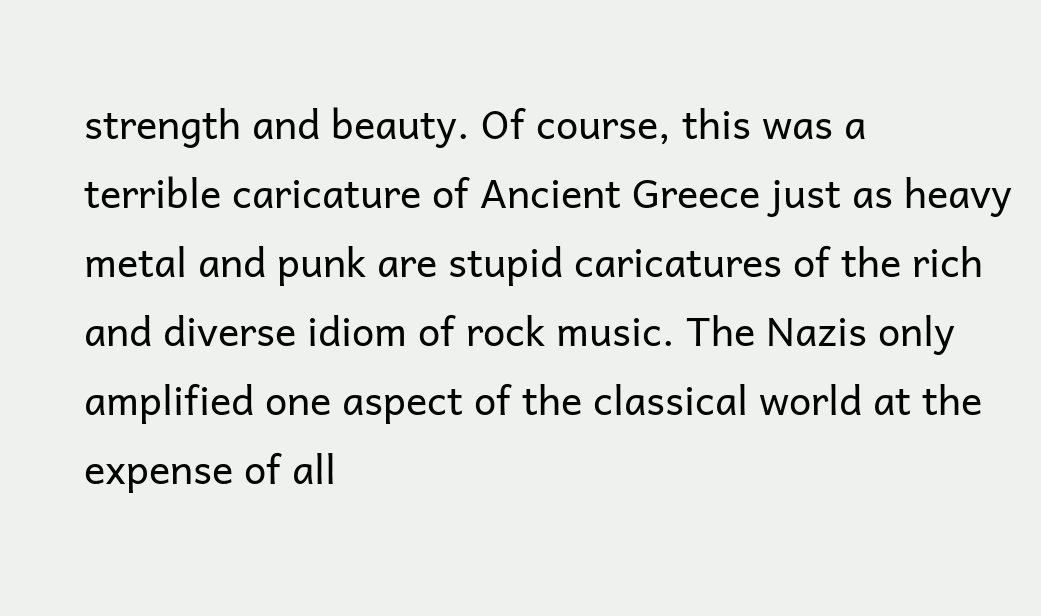strength and beauty. Of course, this was a terrible caricature of Ancient Greece just as heavy metal and punk are stupid caricatures of the rich and diverse idiom of rock music. The Nazis only amplified one aspect of the classical world at the expense of all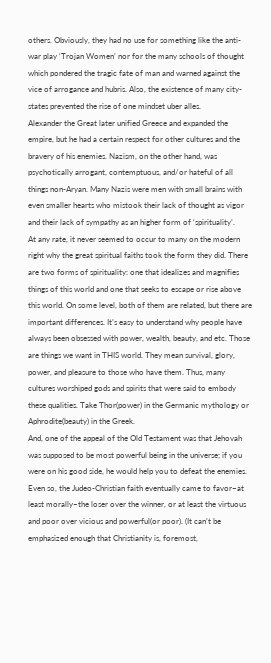others. Obviously, they had no use for something like the anti-war play ‘Trojan Women’ nor for the many schools of thought which pondered the tragic fate of man and warned against the vice of arrogance and hubris. Also, the existence of many city-states prevented the rise of one mindset uber alles.
Alexander the Great later unified Greece and expanded the empire, but he had a certain respect for other cultures and the bravery of his enemies. Nazism, on the other hand, was psychotically arrogant, contemptuous, and/or hateful of all things non-Aryan. Many Nazis were men with small brains with even smaller hearts who mistook their lack of thought as vigor and their lack of sympathy as an higher form of ‘spirituality’.
At any rate, it never seemed to occur to many on the modern right why the great spiritual faiths took the form they did. There are two forms of spirituality: one that idealizes and magnifies things of this world and one that seeks to escape or rise above this world. On some level, both of them are related, but there are important differences. It’s easy to understand why people have always been obsessed with power, wealth, beauty, and etc. Those are things we want in THIS world. They mean survival, glory, power, and pleasure to those who have them. Thus, many cultures worshiped gods and spirits that were said to embody these qualities. Take Thor(power) in the Germanic mythology or Aphrodite(beauty) in the Greek.
And, one of the appeal of the Old Testament was that Jehovah was supposed to be most powerful being in the universe; if you were on his good side, he would help you to defeat the enemies.
Even so, the Judeo-Christian faith eventually came to favor–at least morally–the loser over the winner, or at least the virtuous and poor over vicious and powerful(or poor). (It can’t be emphasized enough that Christianity is, foremost,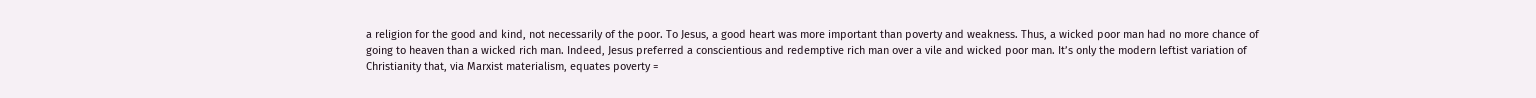a religion for the good and kind, not necessarily of the poor. To Jesus, a good heart was more important than poverty and weakness. Thus, a wicked poor man had no more chance of going to heaven than a wicked rich man. Indeed, Jesus preferred a conscientious and redemptive rich man over a vile and wicked poor man. It’s only the modern leftist variation of Christianity that, via Marxist materialism, equates poverty =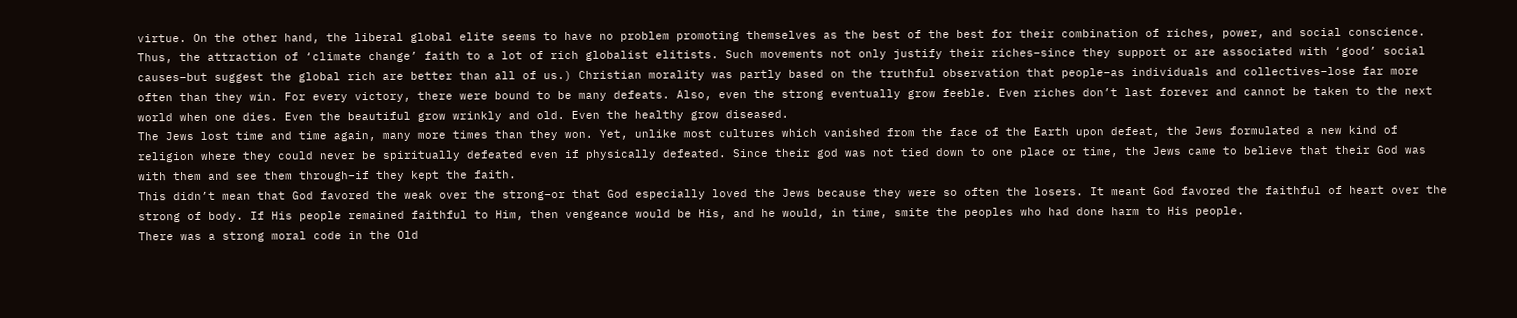virtue. On the other hand, the liberal global elite seems to have no problem promoting themselves as the best of the best for their combination of riches, power, and social conscience. Thus, the attraction of ‘climate change’ faith to a lot of rich globalist elitists. Such movements not only justify their riches–since they support or are associated with ‘good’ social causes–but suggest the global rich are better than all of us.) Christian morality was partly based on the truthful observation that people–as individuals and collectives–lose far more often than they win. For every victory, there were bound to be many defeats. Also, even the strong eventually grow feeble. Even riches don’t last forever and cannot be taken to the next world when one dies. Even the beautiful grow wrinkly and old. Even the healthy grow diseased.
The Jews lost time and time again, many more times than they won. Yet, unlike most cultures which vanished from the face of the Earth upon defeat, the Jews formulated a new kind of religion where they could never be spiritually defeated even if physically defeated. Since their god was not tied down to one place or time, the Jews came to believe that their God was with them and see them through–if they kept the faith.
This didn’t mean that God favored the weak over the strong–or that God especially loved the Jews because they were so often the losers. It meant God favored the faithful of heart over the strong of body. If His people remained faithful to Him, then vengeance would be His, and he would, in time, smite the peoples who had done harm to His people.
There was a strong moral code in the Old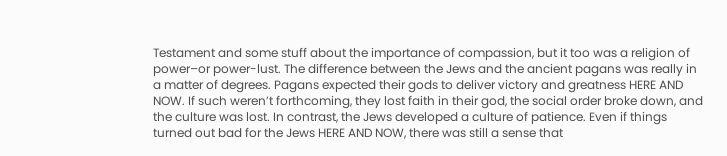Testament and some stuff about the importance of compassion, but it too was a religion of power–or power-lust. The difference between the Jews and the ancient pagans was really in a matter of degrees. Pagans expected their gods to deliver victory and greatness HERE AND NOW. If such weren’t forthcoming, they lost faith in their god, the social order broke down, and the culture was lost. In contrast, the Jews developed a culture of patience. Even if things turned out bad for the Jews HERE AND NOW, there was still a sense that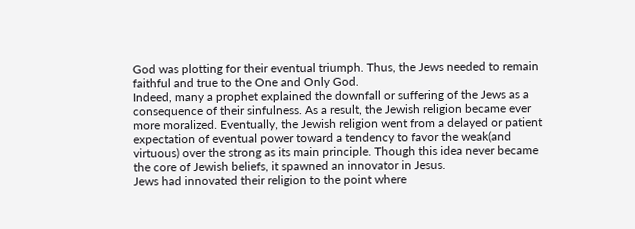God was plotting for their eventual triumph. Thus, the Jews needed to remain faithful and true to the One and Only God.
Indeed, many a prophet explained the downfall or suffering of the Jews as a consequence of their sinfulness. As a result, the Jewish religion became ever more moralized. Eventually, the Jewish religion went from a delayed or patient expectation of eventual power toward a tendency to favor the weak(and virtuous) over the strong as its main principle. Though this idea never became the core of Jewish beliefs, it spawned an innovator in Jesus.
Jews had innovated their religion to the point where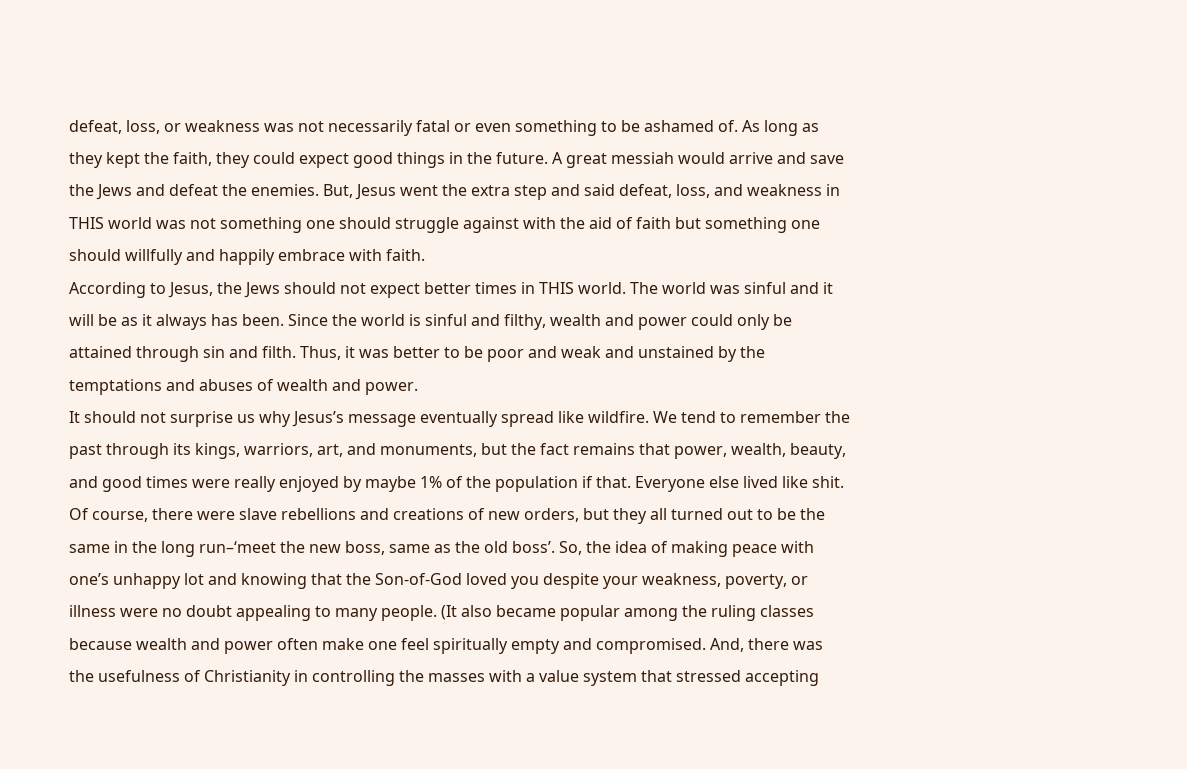defeat, loss, or weakness was not necessarily fatal or even something to be ashamed of. As long as they kept the faith, they could expect good things in the future. A great messiah would arrive and save the Jews and defeat the enemies. But, Jesus went the extra step and said defeat, loss, and weakness in THIS world was not something one should struggle against with the aid of faith but something one should willfully and happily embrace with faith.
According to Jesus, the Jews should not expect better times in THIS world. The world was sinful and it will be as it always has been. Since the world is sinful and filthy, wealth and power could only be attained through sin and filth. Thus, it was better to be poor and weak and unstained by the temptations and abuses of wealth and power.
It should not surprise us why Jesus’s message eventually spread like wildfire. We tend to remember the past through its kings, warriors, art, and monuments, but the fact remains that power, wealth, beauty, and good times were really enjoyed by maybe 1% of the population if that. Everyone else lived like shit. Of course, there were slave rebellions and creations of new orders, but they all turned out to be the same in the long run–‘meet the new boss, same as the old boss’. So, the idea of making peace with one’s unhappy lot and knowing that the Son-of-God loved you despite your weakness, poverty, or illness were no doubt appealing to many people. (It also became popular among the ruling classes because wealth and power often make one feel spiritually empty and compromised. And, there was the usefulness of Christianity in controlling the masses with a value system that stressed accepting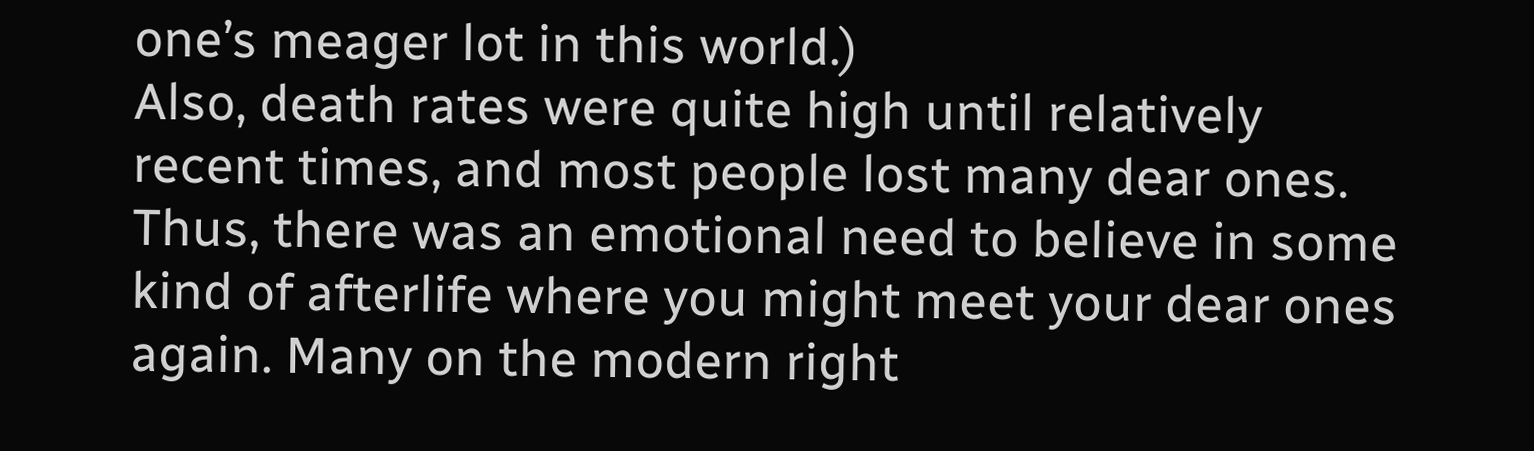one’s meager lot in this world.)
Also, death rates were quite high until relatively recent times, and most people lost many dear ones. Thus, there was an emotional need to believe in some kind of afterlife where you might meet your dear ones again. Many on the modern right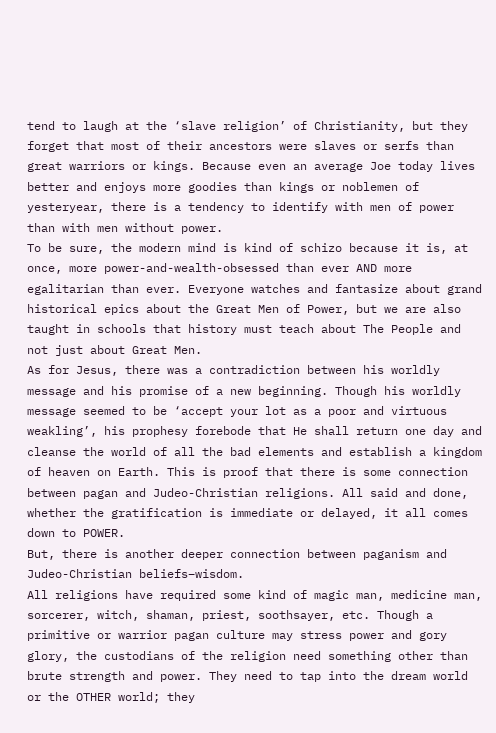tend to laugh at the ‘slave religion’ of Christianity, but they forget that most of their ancestors were slaves or serfs than great warriors or kings. Because even an average Joe today lives better and enjoys more goodies than kings or noblemen of yesteryear, there is a tendency to identify with men of power than with men without power.
To be sure, the modern mind is kind of schizo because it is, at once, more power-and-wealth-obsessed than ever AND more egalitarian than ever. Everyone watches and fantasize about grand historical epics about the Great Men of Power, but we are also taught in schools that history must teach about The People and not just about Great Men.
As for Jesus, there was a contradiction between his worldly message and his promise of a new beginning. Though his worldly message seemed to be ‘accept your lot as a poor and virtuous weakling’, his prophesy forebode that He shall return one day and cleanse the world of all the bad elements and establish a kingdom of heaven on Earth. This is proof that there is some connection between pagan and Judeo-Christian religions. All said and done, whether the gratification is immediate or delayed, it all comes down to POWER.
But, there is another deeper connection between paganism and Judeo-Christian beliefs–wisdom.
All religions have required some kind of magic man, medicine man, sorcerer, witch, shaman, priest, soothsayer, etc. Though a primitive or warrior pagan culture may stress power and gory glory, the custodians of the religion need something other than brute strength and power. They need to tap into the dream world or the OTHER world; they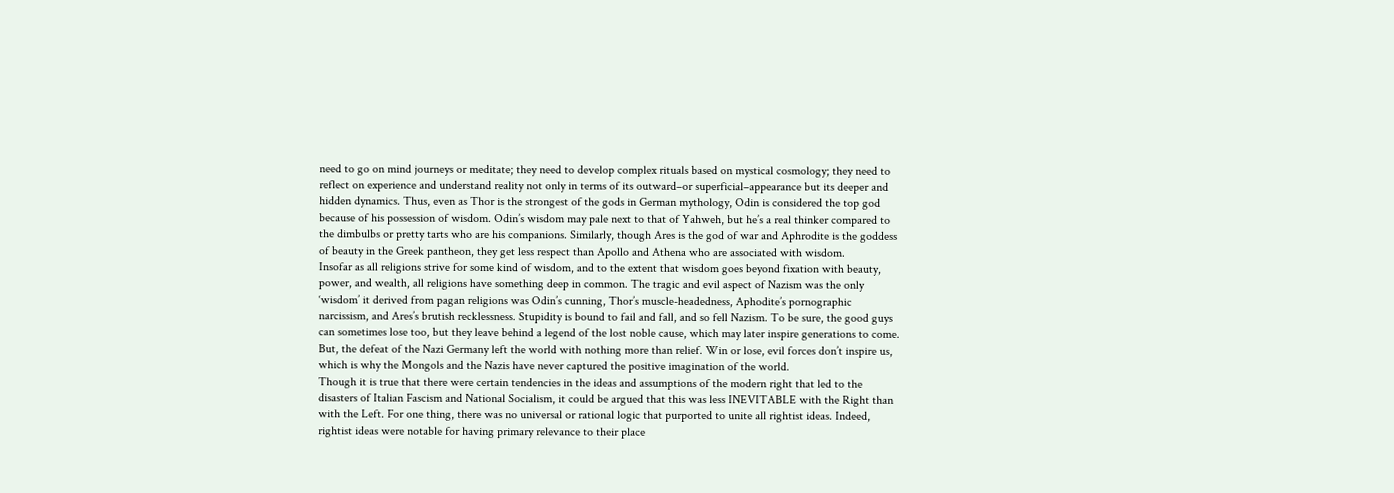need to go on mind journeys or meditate; they need to develop complex rituals based on mystical cosmology; they need to reflect on experience and understand reality not only in terms of its outward–or superficial–appearance but its deeper and hidden dynamics. Thus, even as Thor is the strongest of the gods in German mythology, Odin is considered the top god because of his possession of wisdom. Odin’s wisdom may pale next to that of Yahweh, but he’s a real thinker compared to the dimbulbs or pretty tarts who are his companions. Similarly, though Ares is the god of war and Aphrodite is the goddess of beauty in the Greek pantheon, they get less respect than Apollo and Athena who are associated with wisdom.
Insofar as all religions strive for some kind of wisdom, and to the extent that wisdom goes beyond fixation with beauty, power, and wealth, all religions have something deep in common. The tragic and evil aspect of Nazism was the only ‘wisdom’ it derived from pagan religions was Odin’s cunning, Thor’s muscle-headedness, Aphodite’s pornographic narcissism, and Ares’s brutish recklessness. Stupidity is bound to fail and fall, and so fell Nazism. To be sure, the good guys can sometimes lose too, but they leave behind a legend of the lost noble cause, which may later inspire generations to come. But, the defeat of the Nazi Germany left the world with nothing more than relief. Win or lose, evil forces don’t inspire us, which is why the Mongols and the Nazis have never captured the positive imagination of the world.
Though it is true that there were certain tendencies in the ideas and assumptions of the modern right that led to the disasters of Italian Fascism and National Socialism, it could be argued that this was less INEVITABLE with the Right than with the Left. For one thing, there was no universal or rational logic that purported to unite all rightist ideas. Indeed, rightist ideas were notable for having primary relevance to their place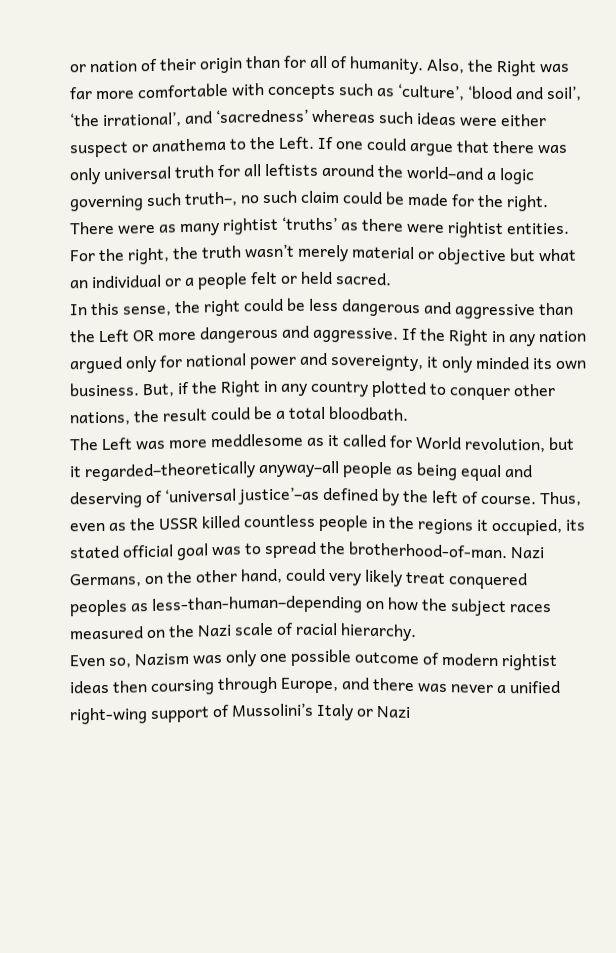or nation of their origin than for all of humanity. Also, the Right was far more comfortable with concepts such as ‘culture’, ‘blood and soil’, ‘the irrational’, and ‘sacredness’ whereas such ideas were either suspect or anathema to the Left. If one could argue that there was only universal truth for all leftists around the world–and a logic governing such truth–, no such claim could be made for the right. There were as many rightist ‘truths’ as there were rightist entities. For the right, the truth wasn’t merely material or objective but what an individual or a people felt or held sacred.
In this sense, the right could be less dangerous and aggressive than the Left OR more dangerous and aggressive. If the Right in any nation argued only for national power and sovereignty, it only minded its own business. But, if the Right in any country plotted to conquer other nations, the result could be a total bloodbath.
The Left was more meddlesome as it called for World revolution, but it regarded–theoretically anyway–all people as being equal and deserving of ‘universal justice’–as defined by the left of course. Thus, even as the USSR killed countless people in the regions it occupied, its stated official goal was to spread the brotherhood-of-man. Nazi Germans, on the other hand, could very likely treat conquered peoples as less-than-human–depending on how the subject races measured on the Nazi scale of racial hierarchy.
Even so, Nazism was only one possible outcome of modern rightist ideas then coursing through Europe, and there was never a unified right-wing support of Mussolini’s Italy or Nazi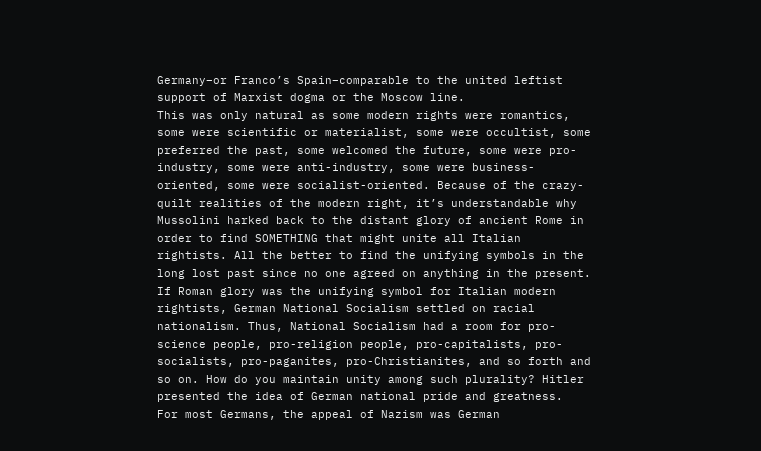Germany–or Franco’s Spain–comparable to the united leftist support of Marxist dogma or the Moscow line.
This was only natural as some modern rights were romantics, some were scientific or materialist, some were occultist, some preferred the past, some welcomed the future, some were pro-industry, some were anti-industry, some were business-oriented, some were socialist-oriented. Because of the crazy-quilt realities of the modern right, it’s understandable why Mussolini harked back to the distant glory of ancient Rome in order to find SOMETHING that might unite all Italian rightists. All the better to find the unifying symbols in the long lost past since no one agreed on anything in the present. If Roman glory was the unifying symbol for Italian modern rightists, German National Socialism settled on racial nationalism. Thus, National Socialism had a room for pro-science people, pro-religion people, pro-capitalists, pro-socialists, pro-paganites, pro-Christianites, and so forth and so on. How do you maintain unity among such plurality? Hitler presented the idea of German national pride and greatness.
For most Germans, the appeal of Nazism was German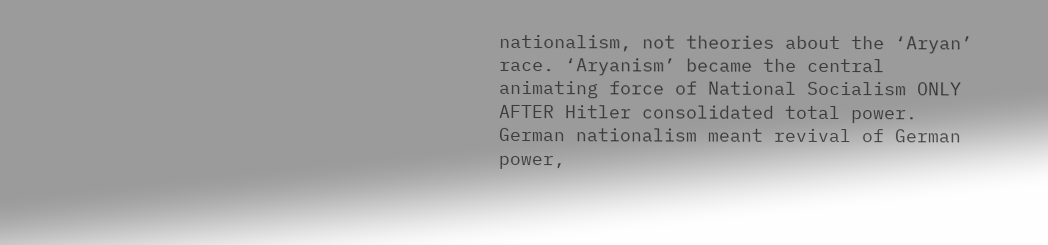nationalism, not theories about the ‘Aryan’ race. ‘Aryanism’ became the central animating force of National Socialism ONLY AFTER Hitler consolidated total power. German nationalism meant revival of German power,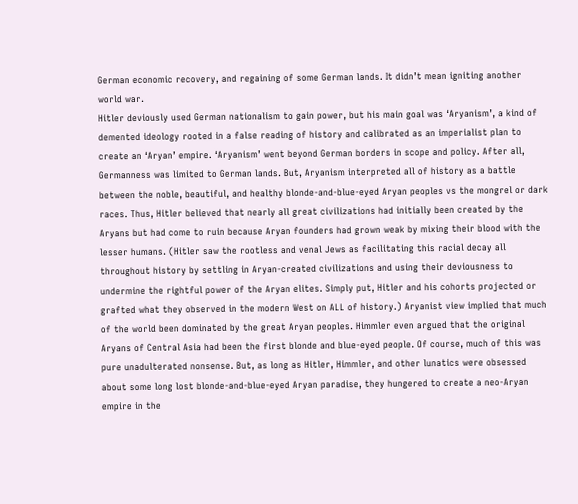German economic recovery, and regaining of some German lands. It didn’t mean igniting another world war.
Hitler deviously used German nationalism to gain power, but his main goal was ‘Aryanism’, a kind of demented ideology rooted in a false reading of history and calibrated as an imperialist plan to create an ‘Aryan’ empire. ‘Aryanism’ went beyond German borders in scope and policy. After all, Germanness was limited to German lands. But, Aryanism interpreted all of history as a battle between the noble, beautiful, and healthy blonde-and-blue-eyed Aryan peoples vs the mongrel or dark races. Thus, Hitler believed that nearly all great civilizations had initially been created by the Aryans but had come to ruin because Aryan founders had grown weak by mixing their blood with the lesser humans. (Hitler saw the rootless and venal Jews as facilitating this racial decay all throughout history by settling in Aryan-created civilizations and using their deviousness to undermine the rightful power of the Aryan elites. Simply put, Hitler and his cohorts projected or grafted what they observed in the modern West on ALL of history.) Aryanist view implied that much of the world been dominated by the great Aryan peoples. Himmler even argued that the original Aryans of Central Asia had been the first blonde and blue-eyed people. Of course, much of this was pure unadulterated nonsense. But, as long as Hitler, Himmler, and other lunatics were obsessed about some long lost blonde-and-blue-eyed Aryan paradise, they hungered to create a neo-Aryan empire in the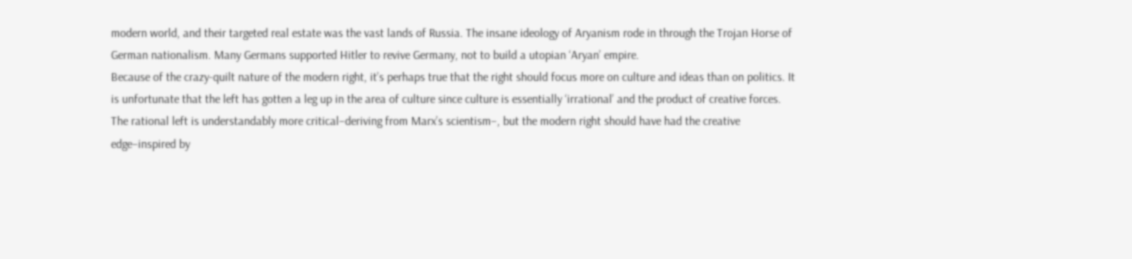modern world, and their targeted real estate was the vast lands of Russia. The insane ideology of Aryanism rode in through the Trojan Horse of German nationalism. Many Germans supported Hitler to revive Germany, not to build a utopian ‘Aryan’ empire.
Because of the crazy-quilt nature of the modern right, it’s perhaps true that the right should focus more on culture and ideas than on politics. It is unfortunate that the left has gotten a leg up in the area of culture since culture is essentially ‘irrational’ and the product of creative forces. The rational left is understandably more critical–deriving from Marx’s scientism–, but the modern right should have had the creative edge–inspired by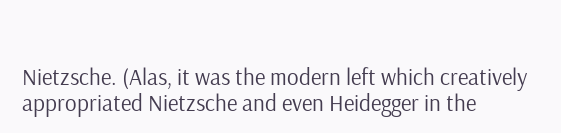Nietzsche. (Alas, it was the modern left which creatively appropriated Nietzsche and even Heidegger in the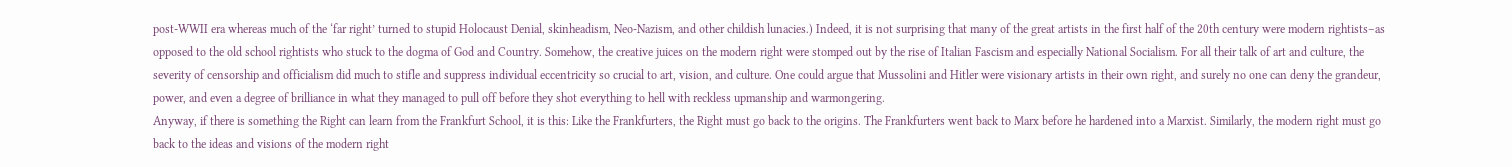post-WWII era whereas much of the ‘far right’ turned to stupid Holocaust Denial, skinheadism, Neo-Nazism, and other childish lunacies.) Indeed, it is not surprising that many of the great artists in the first half of the 20th century were modern rightists–as opposed to the old school rightists who stuck to the dogma of God and Country. Somehow, the creative juices on the modern right were stomped out by the rise of Italian Fascism and especially National Socialism. For all their talk of art and culture, the severity of censorship and officialism did much to stifle and suppress individual eccentricity so crucial to art, vision, and culture. One could argue that Mussolini and Hitler were visionary artists in their own right, and surely no one can deny the grandeur, power, and even a degree of brilliance in what they managed to pull off before they shot everything to hell with reckless upmanship and warmongering.
Anyway, if there is something the Right can learn from the Frankfurt School, it is this: Like the Frankfurters, the Right must go back to the origins. The Frankfurters went back to Marx before he hardened into a Marxist. Similarly, the modern right must go back to the ideas and visions of the modern right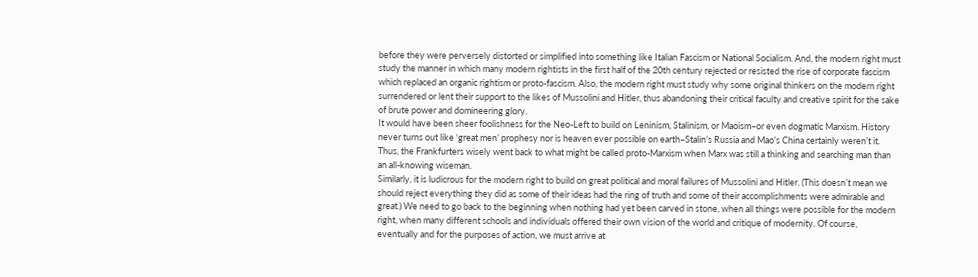before they were perversely distorted or simplified into something like Italian Fascism or National Socialism. And, the modern right must study the manner in which many modern rightists in the first half of the 20th century rejected or resisted the rise of corporate fascism which replaced an organic rightism or proto-fascism. Also, the modern right must study why some original thinkers on the modern right surrendered or lent their support to the likes of Mussolini and Hitler, thus abandoning their critical faculty and creative spirit for the sake of brute power and domineering glory.
It would have been sheer foolishness for the Neo-Left to build on Leninism, Stalinism, or Maoism–or even dogmatic Marxism. History never turns out like ‘great men’ prophesy nor is heaven ever possible on earth–Stalin’s Russia and Mao’s China certainly weren’t it. Thus, the Frankfurters wisely went back to what might be called proto-Marxism when Marx was still a thinking and searching man than an all-knowing wiseman.
Similarly, it is ludicrous for the modern right to build on great political and moral failures of Mussolini and Hitler. (This doesn’t mean we should reject everything they did as some of their ideas had the ring of truth and some of their accomplishments were admirable and great.) We need to go back to the beginning when nothing had yet been carved in stone, when all things were possible for the modern right, when many different schools and individuals offered their own vision of the world and critique of modernity. Of course, eventually and for the purposes of action, we must arrive at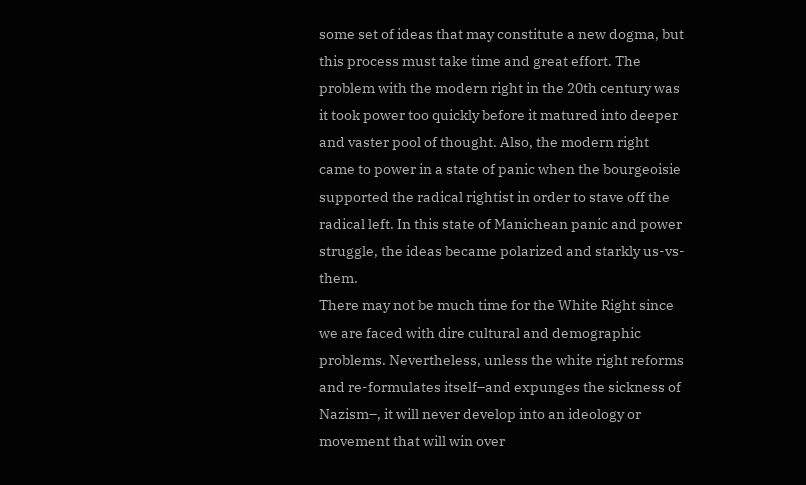some set of ideas that may constitute a new dogma, but this process must take time and great effort. The problem with the modern right in the 20th century was it took power too quickly before it matured into deeper and vaster pool of thought. Also, the modern right came to power in a state of panic when the bourgeoisie supported the radical rightist in order to stave off the radical left. In this state of Manichean panic and power struggle, the ideas became polarized and starkly us-vs-them.
There may not be much time for the White Right since we are faced with dire cultural and demographic problems. Nevertheless, unless the white right reforms and re-formulates itself–and expunges the sickness of Nazism–, it will never develop into an ideology or movement that will win over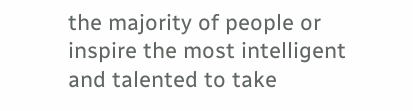the majority of people or inspire the most intelligent and talented to take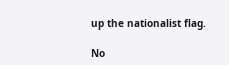up the nationalist flag.

No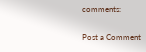comments:

Post a Comment